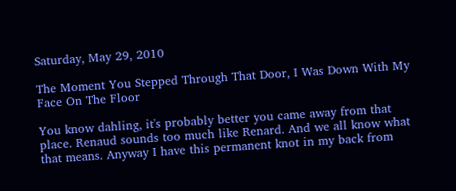Saturday, May 29, 2010

The Moment You Stepped Through That Door, I Was Down With My Face On The Floor

You know dahling, it's probably better you came away from that place. Renaud sounds too much like Renard. And we all know what that means. Anyway I have this permanent knot in my back from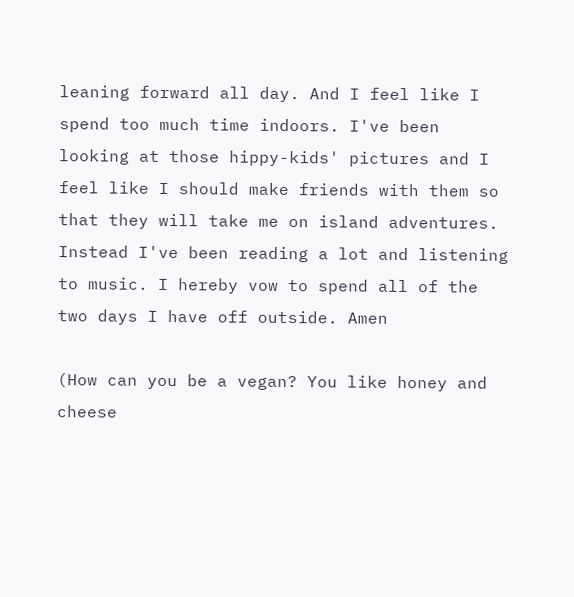leaning forward all day. And I feel like I spend too much time indoors. I've been looking at those hippy-kids' pictures and I feel like I should make friends with them so that they will take me on island adventures. Instead I've been reading a lot and listening to music. I hereby vow to spend all of the two days I have off outside. Amen

(How can you be a vegan? You like honey and cheese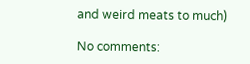and weird meats to much)

No comments: